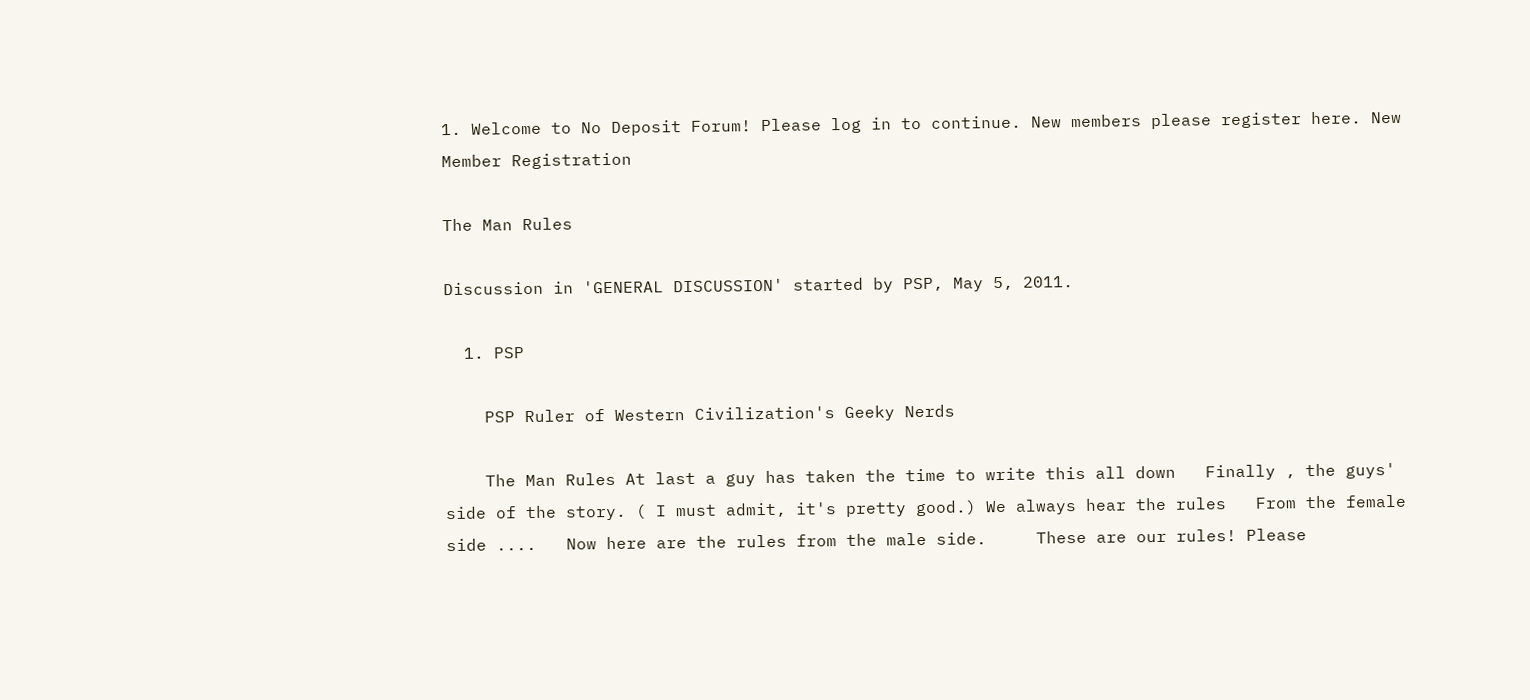1. Welcome to No Deposit Forum! Please log in to continue. New members please register here. New Member Registration

The Man Rules

Discussion in 'GENERAL DISCUSSION' started by PSP, May 5, 2011.

  1. PSP

    PSP Ruler of Western Civilization's Geeky Nerds

    The Man Rules At last a guy has taken the time to write this all down   Finally , the guys' side of the story. ( I must admit, it's pretty good.) We always hear the rules   From the female side ....   Now here are the rules from the male side.     These are our rules! Please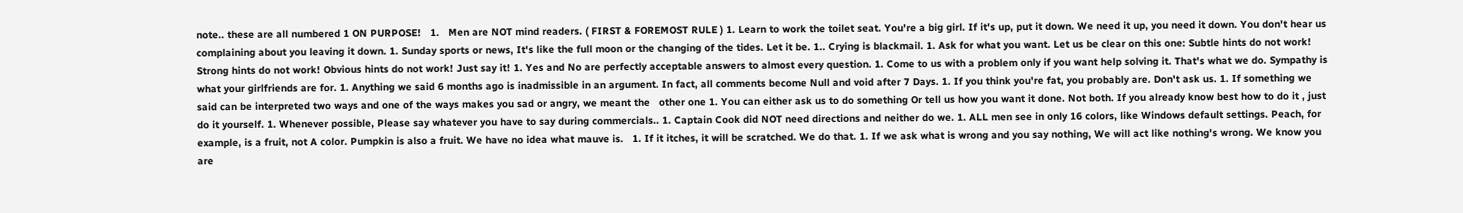note.. these are all numbered 1 ON PURPOSE!   1.   Men are NOT mind readers. ( FIRST & FOREMOST RULE ) 1. Learn to work the toilet seat. You're a big girl. If it's up, put it down. We need it up, you need it down. You don't hear us complaining about you leaving it down. 1. Sunday sports or news, It's like the full moon or the changing of the tides. Let it be. 1.. Crying is blackmail. 1. Ask for what you want. Let us be clear on this one: Subtle hints do not work! Strong hints do not work! Obvious hints do not work! Just say it! 1. Yes and No are perfectly acceptable answers to almost every question. 1. Come to us with a problem only if you want help solving it. That's what we do. Sympathy is what your girlfriends are for. 1. Anything we said 6 months ago is inadmissible in an argument. In fact, all comments become Null and void after 7 Days. 1. If you think you're fat, you probably are. Don't ask us. 1. If something we said can be interpreted two ways and one of the ways makes you sad or angry, we meant the   other one 1. You can either ask us to do something Or tell us how you want it done. Not both. If you already know best how to do it , just do it yourself. 1. Whenever possible, Please say whatever you have to say during commercials.. 1. Captain Cook did NOT need directions and neither do we. 1. ALL men see in only 16 colors, like Windows default settings. Peach, for example, is a fruit, not A color. Pumpkin is also a fruit. We have no idea what mauve is.   1. If it itches, it will be scratched. We do that. 1. If we ask what is wrong and you say nothing, We will act like nothing's wrong. We know you are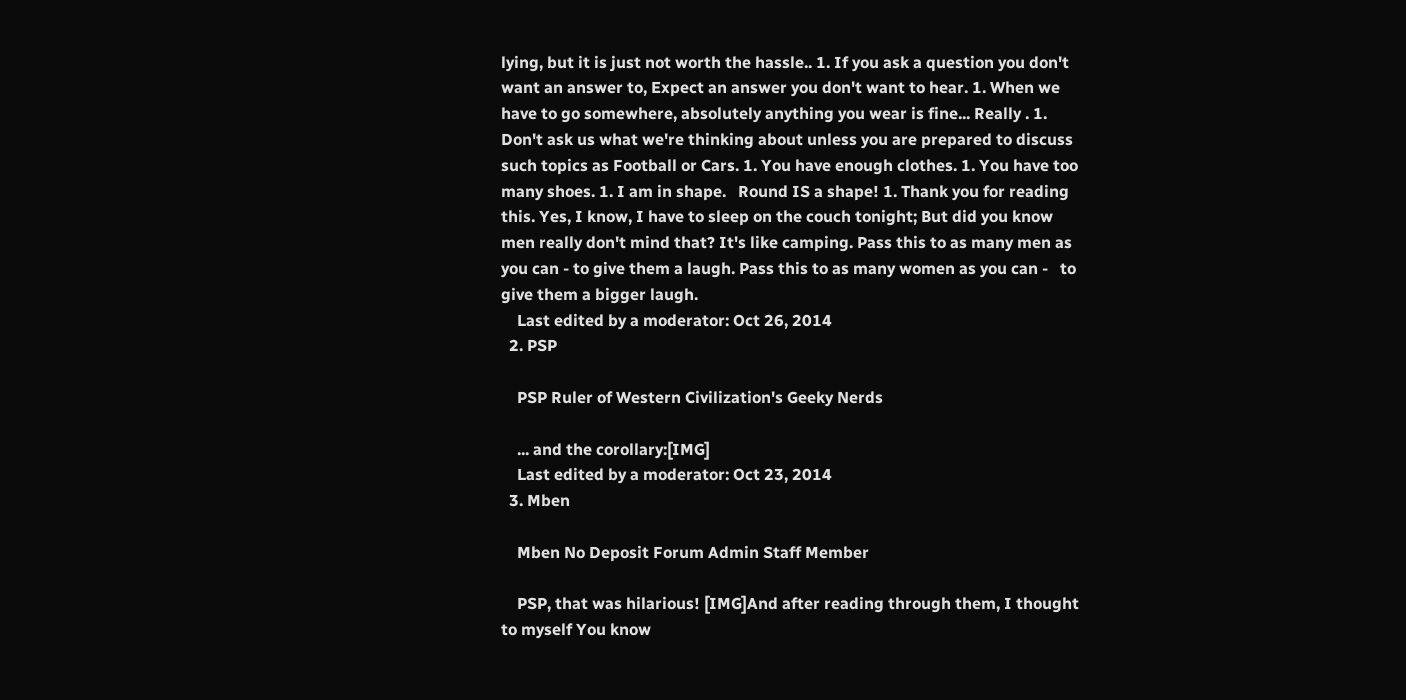lying, but it is just not worth the hassle.. 1. If you ask a question you don't want an answer to, Expect an answer you don't want to hear. 1. When we have to go somewhere, absolutely anything you wear is fine... Really . 1. Don't ask us what we're thinking about unless you are prepared to discuss such topics as Football or Cars. 1. You have enough clothes. 1. You have too many shoes. 1. I am in shape.   Round IS a shape! 1. Thank you for reading this. Yes, I know, I have to sleep on the couch tonight; But did you know men really don't mind that? It's like camping. Pass this to as many men as you can - to give them a laugh. Pass this to as many women as you can -   to give them a bigger laugh.
    Last edited by a moderator: Oct 26, 2014
  2. PSP

    PSP Ruler of Western Civilization's Geeky Nerds

    ... and the corollary:[IMG]
    Last edited by a moderator: Oct 23, 2014
  3. Mben

    Mben No Deposit Forum Admin Staff Member

    PSP, that was hilarious! [IMG]And after reading through them, I thought to myself You know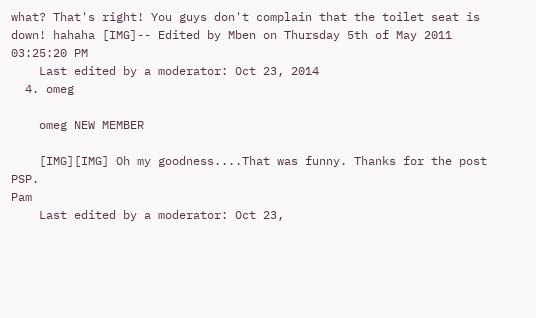what? That's right! You guys don't complain that the toilet seat is down! hahaha [IMG]-- Edited by Mben on Thursday 5th of May 2011 03:25:20 PM
    Last edited by a moderator: Oct 23, 2014
  4. omeg

    omeg NEW MEMBER

    [IMG][IMG] Oh my goodness....That was funny. Thanks for the post PSP.                                                                                              Pam
    Last edited by a moderator: Oct 23,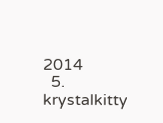2014
  5. krystalkitty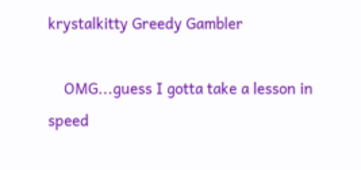krystalkitty Greedy Gambler

    OMG...guess I gotta take a lesson in speed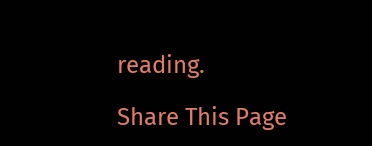reading.

Share This Page